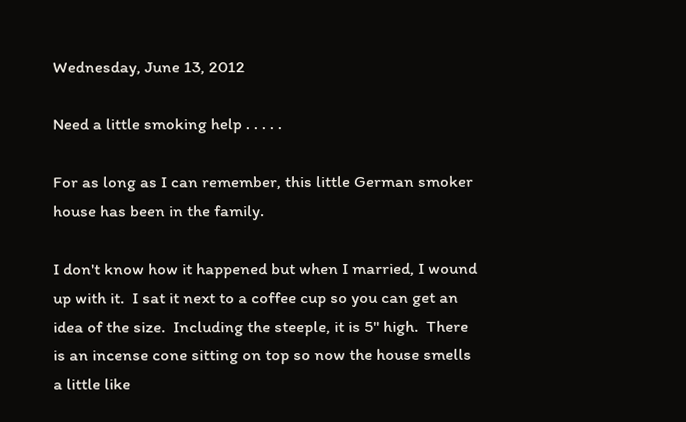Wednesday, June 13, 2012

Need a little smoking help . . . . .

For as long as I can remember, this little German smoker house has been in the family.

I don't know how it happened but when I married, I wound up with it.  I sat it next to a coffee cup so you can get an idea of the size.  Including the steeple, it is 5" high.  There is an incense cone sitting on top so now the house smells a little like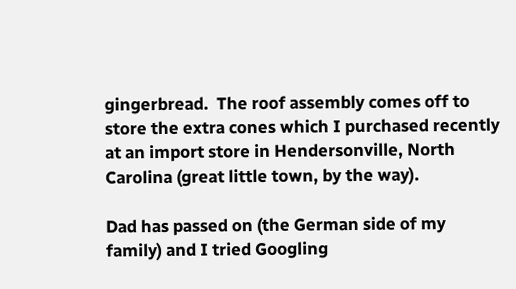gingerbread.  The roof assembly comes off to store the extra cones which I purchased recently at an import store in Hendersonville, North Carolina (great little town, by the way).

Dad has passed on (the German side of my family) and I tried Googling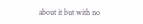about it but with no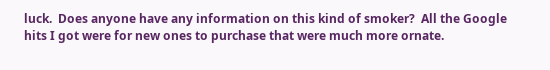luck.  Does anyone have any information on this kind of smoker?  All the Google hits I got were for new ones to purchase that were much more ornate.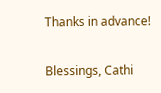Thanks in advance!

Blessings, Cathi